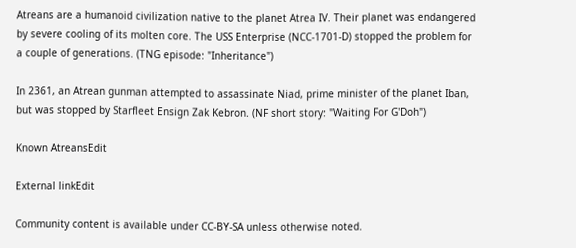Atreans are a humanoid civilization native to the planet Atrea IV. Their planet was endangered by severe cooling of its molten core. The USS Enterprise (NCC-1701-D) stopped the problem for a couple of generations. (TNG episode: "Inheritance")

In 2361, an Atrean gunman attempted to assassinate Niad, prime minister of the planet Iban, but was stopped by Starfleet Ensign Zak Kebron. (NF short story: "Waiting For G'Doh")

Known AtreansEdit

External linkEdit

Community content is available under CC-BY-SA unless otherwise noted.